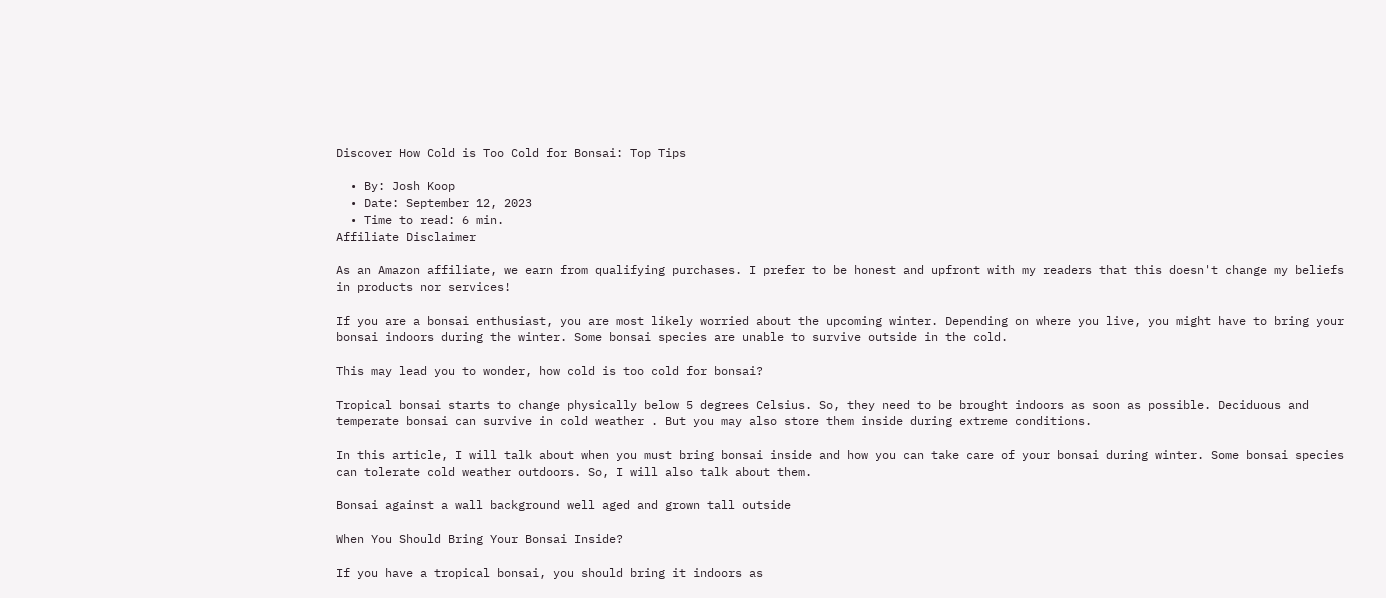Discover How Cold is Too Cold for Bonsai: Top Tips

  • By: Josh Koop
  • Date: September 12, 2023
  • Time to read: 6 min.
Affiliate Disclaimer

As an Amazon affiliate, we earn from qualifying purchases. I prefer to be honest and upfront with my readers that this doesn't change my beliefs in products nor services!

If you are a bonsai enthusiast, you are most likely worried about the upcoming winter. Depending on where you live, you might have to bring your bonsai indoors during the winter. Some bonsai species are unable to survive outside in the cold.

This may lead you to wonder, how cold is too cold for bonsai?

Tropical bonsai starts to change physically below 5 degrees Celsius. So, they need to be brought indoors as soon as possible. Deciduous and temperate bonsai can survive in cold weather . But you may also store them inside during extreme conditions.

In this article, I will talk about when you must bring bonsai inside and how you can take care of your bonsai during winter. Some bonsai species can tolerate cold weather outdoors. So, I will also talk about them.

Bonsai against a wall background well aged and grown tall outside

When You Should Bring Your Bonsai Inside?

If you have a tropical bonsai, you should bring it indoors as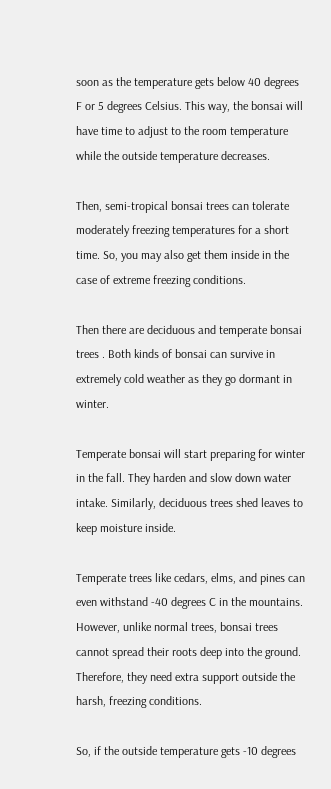soon as the temperature gets below 40 degrees F or 5 degrees Celsius. This way, the bonsai will have time to adjust to the room temperature while the outside temperature decreases.

Then, semi-tropical bonsai trees can tolerate moderately freezing temperatures for a short time. So, you may also get them inside in the case of extreme freezing conditions.

Then there are deciduous and temperate bonsai trees . Both kinds of bonsai can survive in extremely cold weather as they go dormant in winter.

Temperate bonsai will start preparing for winter in the fall. They harden and slow down water intake. Similarly, deciduous trees shed leaves to keep moisture inside.

Temperate trees like cedars, elms, and pines can even withstand -40 degrees C in the mountains. However, unlike normal trees, bonsai trees cannot spread their roots deep into the ground. Therefore, they need extra support outside the harsh, freezing conditions.

So, if the outside temperature gets -10 degrees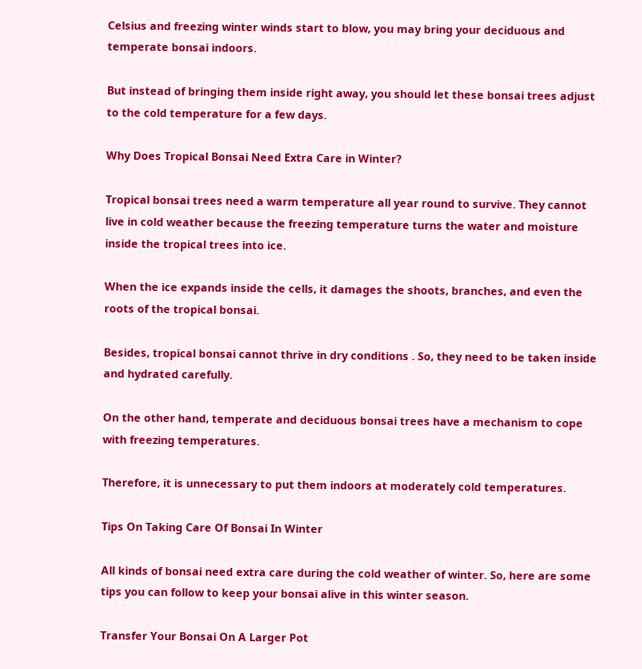Celsius and freezing winter winds start to blow, you may bring your deciduous and temperate bonsai indoors.

But instead of bringing them inside right away, you should let these bonsai trees adjust to the cold temperature for a few days.

Why Does Tropical Bonsai Need Extra Care in Winter?

Tropical bonsai trees need a warm temperature all year round to survive. They cannot live in cold weather because the freezing temperature turns the water and moisture inside the tropical trees into ice.

When the ice expands inside the cells, it damages the shoots, branches, and even the roots of the tropical bonsai.

Besides, tropical bonsai cannot thrive in dry conditions . So, they need to be taken inside and hydrated carefully.

On the other hand, temperate and deciduous bonsai trees have a mechanism to cope with freezing temperatures.

Therefore, it is unnecessary to put them indoors at moderately cold temperatures.

Tips On Taking Care Of Bonsai In Winter

All kinds of bonsai need extra care during the cold weather of winter. So, here are some tips you can follow to keep your bonsai alive in this winter season.

Transfer Your Bonsai On A Larger Pot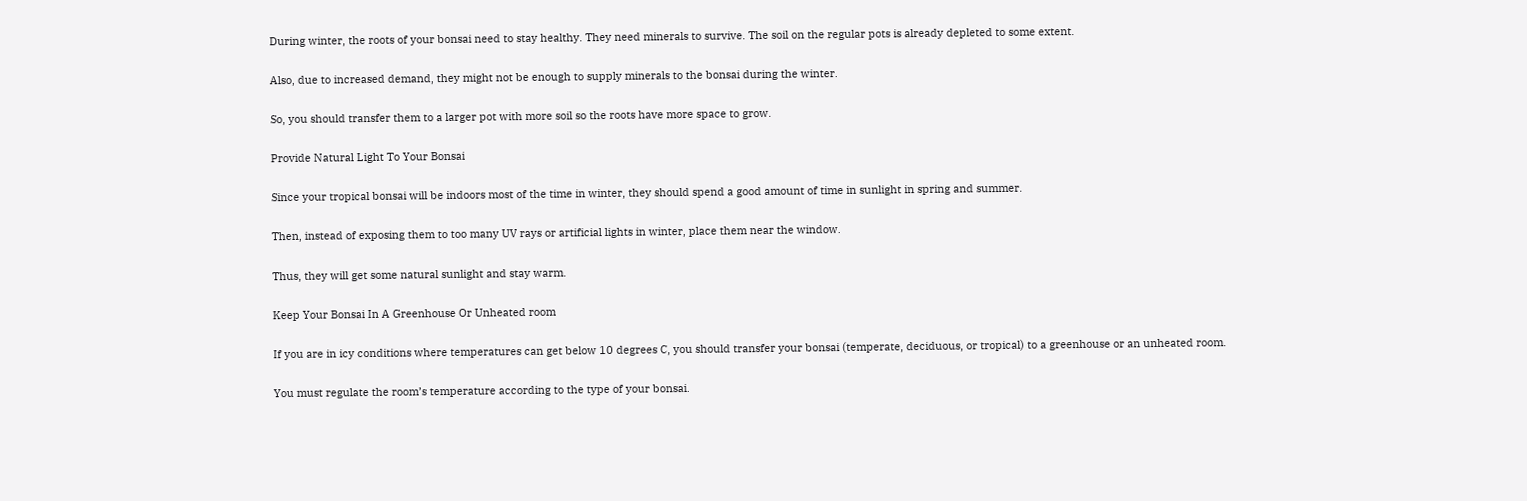During winter, the roots of your bonsai need to stay healthy. They need minerals to survive. The soil on the regular pots is already depleted to some extent.

Also, due to increased demand, they might not be enough to supply minerals to the bonsai during the winter.

So, you should transfer them to a larger pot with more soil so the roots have more space to grow.

Provide Natural Light To Your Bonsai

Since your tropical bonsai will be indoors most of the time in winter, they should spend a good amount of time in sunlight in spring and summer.

Then, instead of exposing them to too many UV rays or artificial lights in winter, place them near the window.

Thus, they will get some natural sunlight and stay warm.

Keep Your Bonsai In A Greenhouse Or Unheated room

If you are in icy conditions where temperatures can get below 10 degrees C, you should transfer your bonsai (temperate, deciduous, or tropical) to a greenhouse or an unheated room.

You must regulate the room’s temperature according to the type of your bonsai.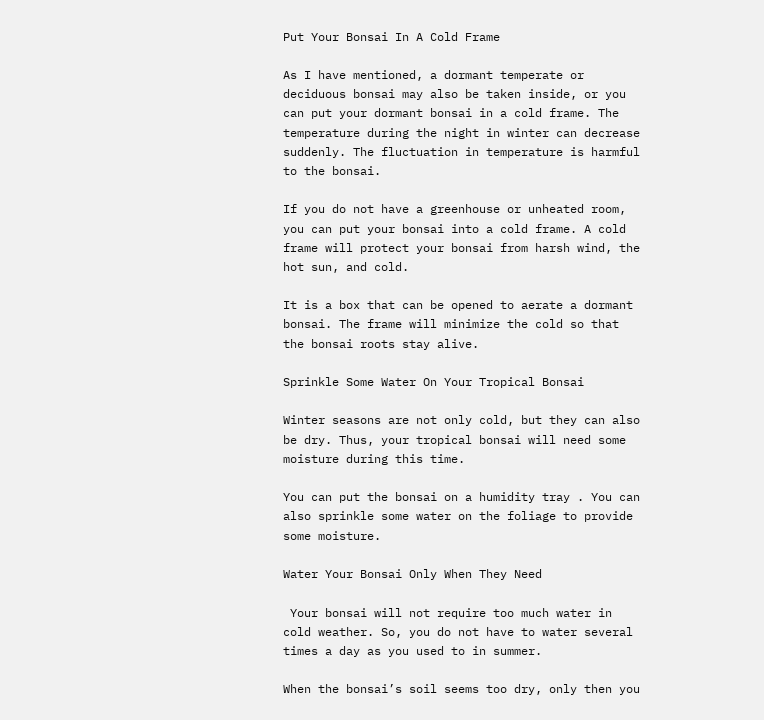Put Your Bonsai In A Cold Frame

As I have mentioned, a dormant temperate or deciduous bonsai may also be taken inside, or you can put your dormant bonsai in a cold frame. The temperature during the night in winter can decrease suddenly. The fluctuation in temperature is harmful to the bonsai.

If you do not have a greenhouse or unheated room, you can put your bonsai into a cold frame. A cold frame will protect your bonsai from harsh wind, the hot sun, and cold.

It is a box that can be opened to aerate a dormant bonsai. The frame will minimize the cold so that the bonsai roots stay alive.

Sprinkle Some Water On Your Tropical Bonsai

Winter seasons are not only cold, but they can also be dry. Thus, your tropical bonsai will need some moisture during this time.

You can put the bonsai on a humidity tray . You can also sprinkle some water on the foliage to provide some moisture.

Water Your Bonsai Only When They Need

 Your bonsai will not require too much water in cold weather. So, you do not have to water several times a day as you used to in summer.

When the bonsai’s soil seems too dry, only then you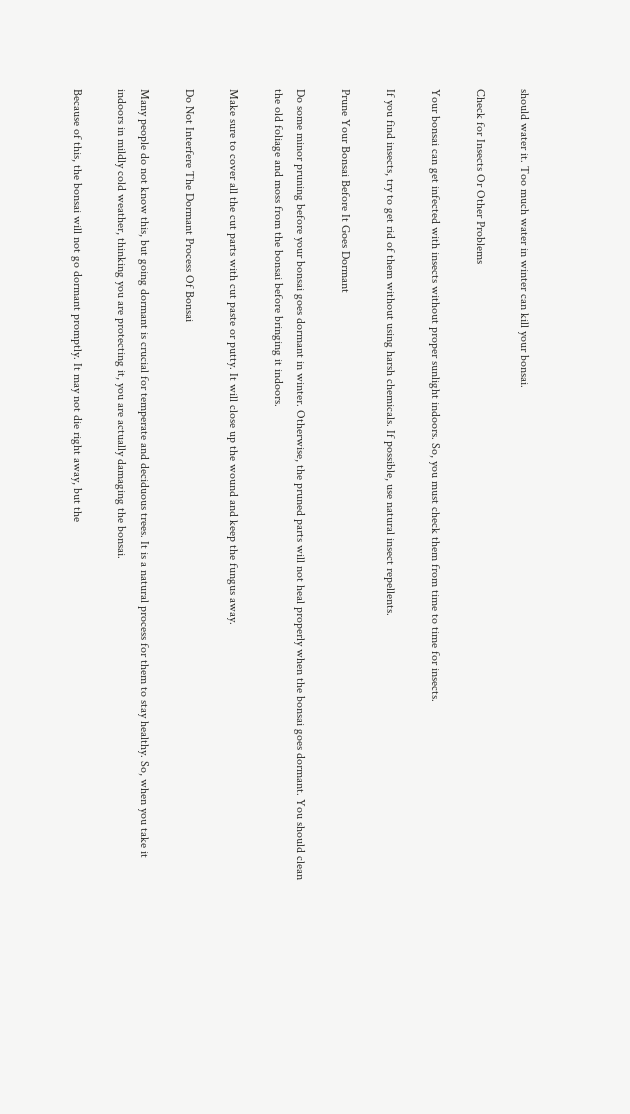should water it. Too much water in winter can kill your bonsai.

Check for Insects Or Other Problems

Your bonsai can get infected with insects without proper sunlight indoors. So, you must check them from time to time for insects.

If you find insects, try to get rid of them without using harsh chemicals. If possible, use natural insect repellents.

Prune Your Bonsai Before It Goes Dormant

Do some minor pruning before your bonsai goes dormant in winter. Otherwise, the pruned parts will not heal properly when the bonsai goes dormant. You should clean the old foliage and moss from the bonsai before bringing it indoors.

Make sure to cover all the cut parts with cut paste or putty. It will close up the wound and keep the fungus away.

Do Not Interfere The Dormant Process Of Bonsai

Many people do not know this, but going dormant is crucial for temperate and deciduous trees. It is a natural process for them to stay healthy. So, when you take it indoors in mildly cold weather, thinking you are protecting it, you are actually damaging the bonsai.

Because of this, the bonsai will not go dormant promptly. It may not die right away, but the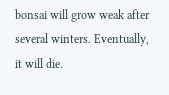bonsai will grow weak after several winters. Eventually, it will die.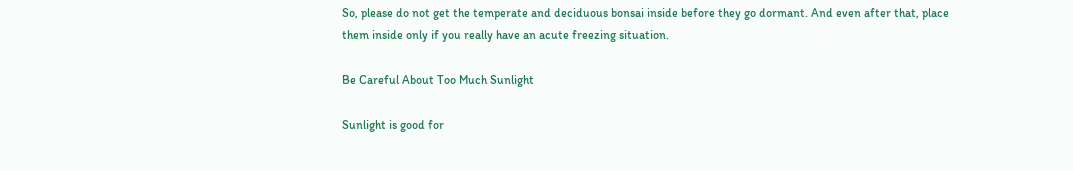So, please do not get the temperate and deciduous bonsai inside before they go dormant. And even after that, place them inside only if you really have an acute freezing situation.

Be Careful About Too Much Sunlight

Sunlight is good for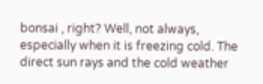bonsai , right? Well, not always, especially when it is freezing cold. The direct sun rays and the cold weather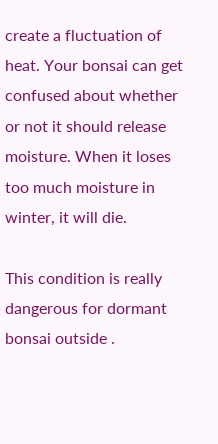create a fluctuation of heat. Your bonsai can get confused about whether or not it should release moisture. When it loses too much moisture in winter, it will die.

This condition is really dangerous for dormant bonsai outside .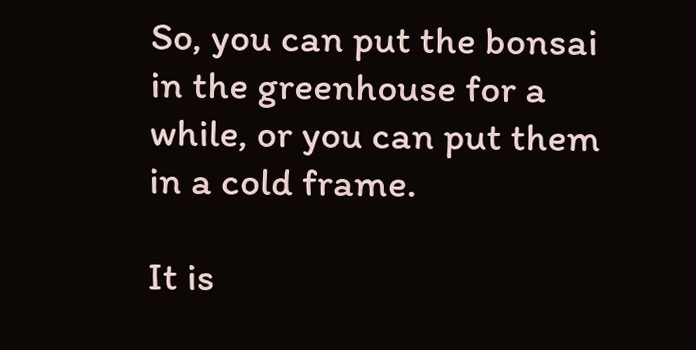So, you can put the bonsai in the greenhouse for a while, or you can put them in a cold frame.

It is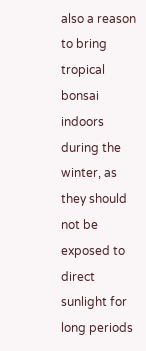also a reason to bring tropical bonsai indoors during the winter, as they should not be exposed to direct sunlight for long periods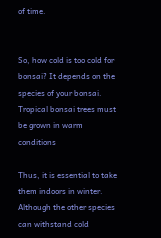of time.


So, how cold is too cold for bonsai? It depends on the species of your bonsai. Tropical bonsai trees must be grown in warm conditions

Thus, it is essential to take them indoors in winter. Although the other species can withstand cold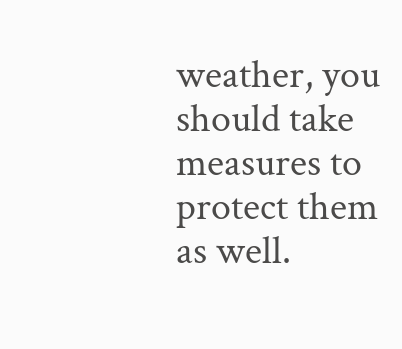weather, you should take measures to protect them as well.